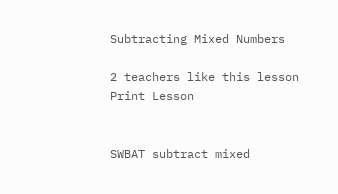Subtracting Mixed Numbers

2 teachers like this lesson
Print Lesson


SWBAT subtract mixed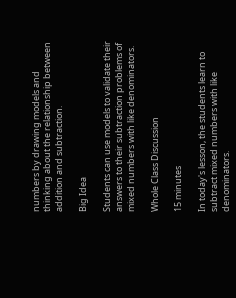numbers by drawing models and thinking about the relationship between addition and subtraction.

Big Idea

Students can use models to validate their answers to their subtraction problems of mixed numbers with like denominators.

Whole Class Discussion

15 minutes

In today's lesson, the students learn to subtract mixed numbers with like denominators.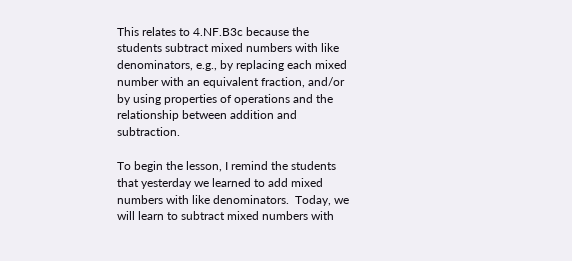This relates to 4.NF.B3c because the students subtract mixed numbers with like denominators, e.g., by replacing each mixed number with an equivalent fraction, and/or by using properties of operations and the relationship between addition and subtraction.

To begin the lesson, I remind the students that yesterday we learned to add mixed numbers with like denominators.  Today, we will learn to subtract mixed numbers with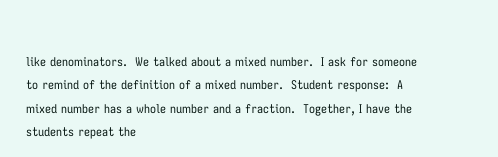like denominators.  We talked about a mixed number.  I ask for someone to remind of the definition of a mixed number.  Student response:  A mixed number has a whole number and a fraction.  Together, I have the students repeat the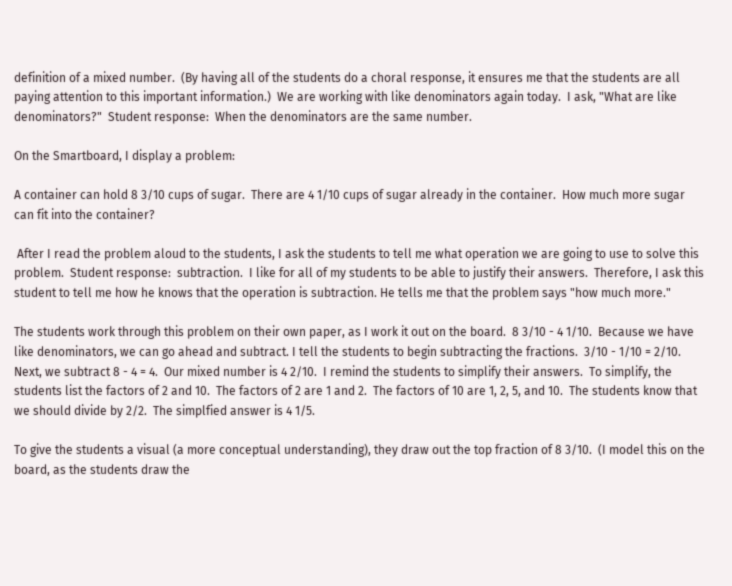definition of a mixed number.  (By having all of the students do a choral response, it ensures me that the students are all paying attention to this important information.)  We are working with like denominators again today.  I ask, "What are like denominators?"  Student response:  When the denominators are the same number.

On the Smartboard, I display a problem:

A container can hold 8 3/10 cups of sugar.  There are 4 1/10 cups of sugar already in the container.  How much more sugar can fit into the container?

 After I read the problem aloud to the students, I ask the students to tell me what operation we are going to use to solve this problem.  Student response:  subtraction.  I like for all of my students to be able to justify their answers.  Therefore, I ask this student to tell me how he knows that the operation is subtraction. He tells me that the problem says "how much more."

The students work through this problem on their own paper, as I work it out on the board.  8 3/10 - 4 1/10.  Because we have like denominators, we can go ahead and subtract. I tell the students to begin subtracting the fractions.  3/10 - 1/10 = 2/10.  Next, we subtract 8 - 4 = 4.  Our mixed number is 4 2/10.  I remind the students to simplify their answers.  To simplify, the students list the factors of 2 and 10.  The factors of 2 are 1 and 2.  The factors of 10 are 1, 2, 5, and 10.  The students know that we should divide by 2/2.  The simplfied answer is 4 1/5.

To give the students a visual (a more conceptual understanding), they draw out the top fraction of 8 3/10.  (I model this on the board, as the students draw the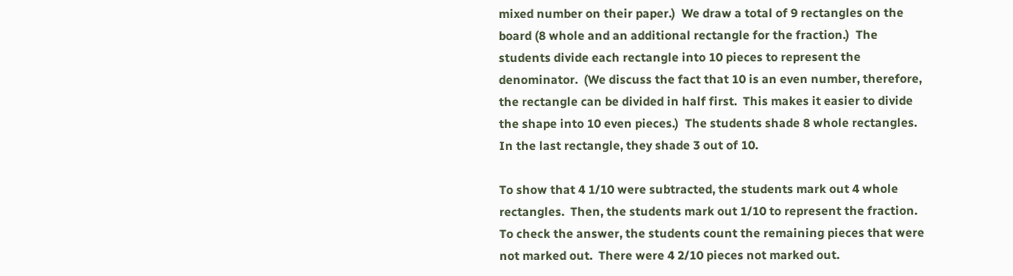mixed number on their paper.)  We draw a total of 9 rectangles on the board (8 whole and an additional rectangle for the fraction.)  The students divide each rectangle into 10 pieces to represent the denominator.  (We discuss the fact that 10 is an even number, therefore, the rectangle can be divided in half first.  This makes it easier to divide the shape into 10 even pieces.)  The students shade 8 whole rectangles.  In the last rectangle, they shade 3 out of 10.

To show that 4 1/10 were subtracted, the students mark out 4 whole rectangles.  Then, the students mark out 1/10 to represent the fraction.  To check the answer, the students count the remaining pieces that were not marked out.  There were 4 2/10 pieces not marked out.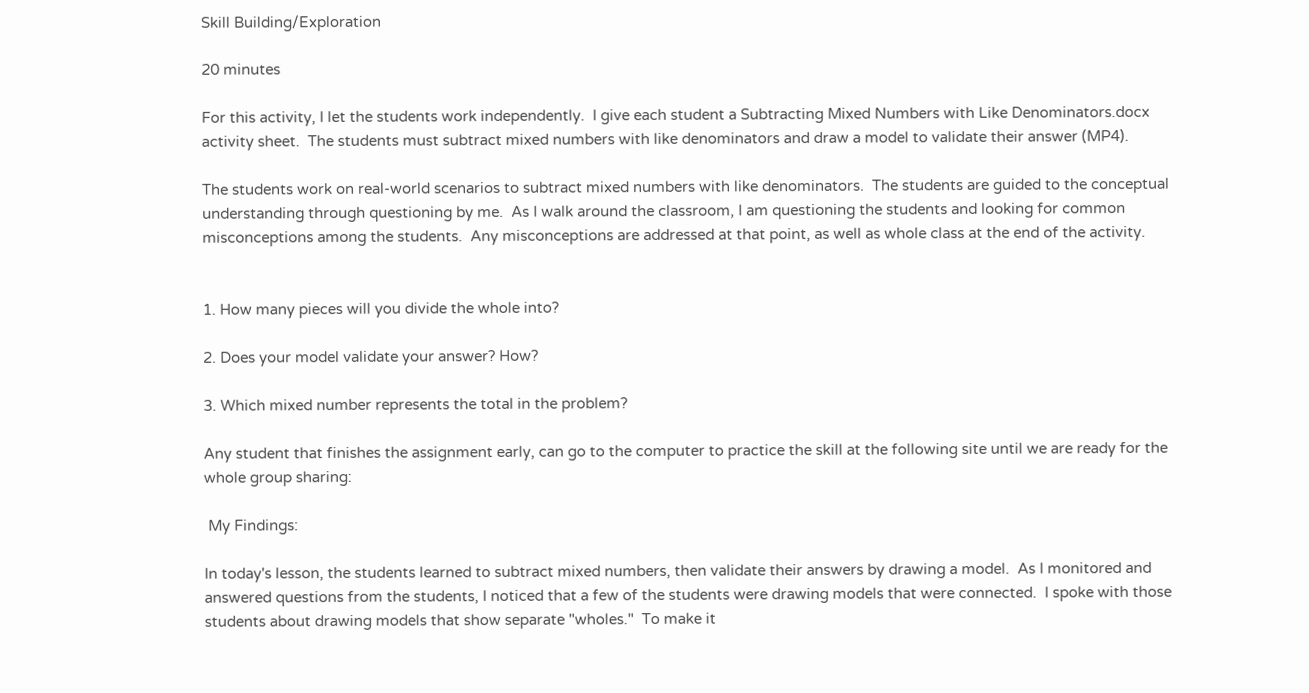Skill Building/Exploration

20 minutes

For this activity, I let the students work independently.  I give each student a Subtracting Mixed Numbers with Like Denominators.docx activity sheet.  The students must subtract mixed numbers with like denominators and draw a model to validate their answer (MP4).

The students work on real-world scenarios to subtract mixed numbers with like denominators.  The students are guided to the conceptual understanding through questioning by me.  As I walk around the classroom, I am questioning the students and looking for common misconceptions among the students.  Any misconceptions are addressed at that point, as well as whole class at the end of the activity.


1. How many pieces will you divide the whole into?

2. Does your model validate your answer? How?

3. Which mixed number represents the total in the problem?

Any student that finishes the assignment early, can go to the computer to practice the skill at the following site until we are ready for the whole group sharing:

 My Findings:

In today's lesson, the students learned to subtract mixed numbers, then validate their answers by drawing a model.  As I monitored and answered questions from the students, I noticed that a few of the students were drawing models that were connected.  I spoke with those students about drawing models that show separate "wholes."  To make it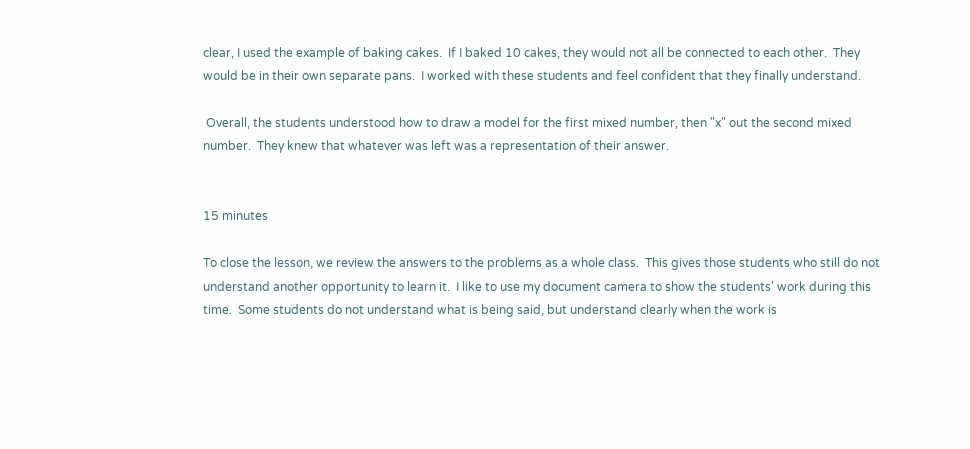clear, I used the example of baking cakes.  If I baked 10 cakes, they would not all be connected to each other.  They would be in their own separate pans.  I worked with these students and feel confident that they finally understand.

 Overall, the students understood how to draw a model for the first mixed number, then "x" out the second mixed number.  They knew that whatever was left was a representation of their answer.


15 minutes

To close the lesson, we review the answers to the problems as a whole class.  This gives those students who still do not understand another opportunity to learn it.  I like to use my document camera to show the students' work during this time.  Some students do not understand what is being said, but understand clearly when the work is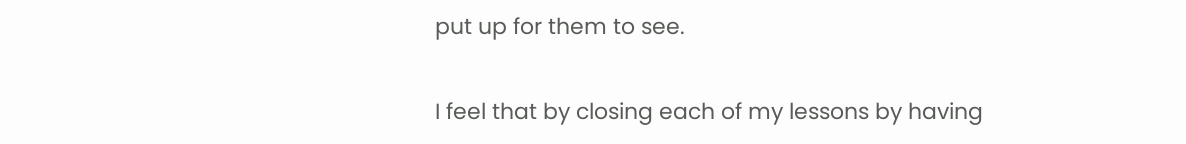put up for them to see.

I feel that by closing each of my lessons by having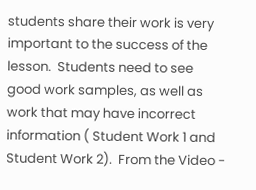students share their work is very important to the success of the lesson.  Students need to see good work samples, as well as work that may have incorrect information ( Student Work 1 and Student Work 2).  From the Video -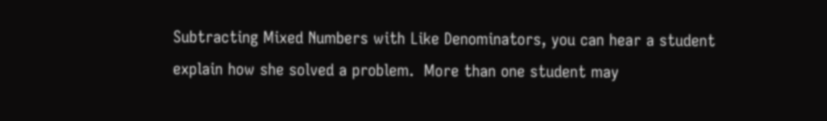Subtracting Mixed Numbers with Like Denominators, you can hear a student explain how she solved a problem.  More than one student may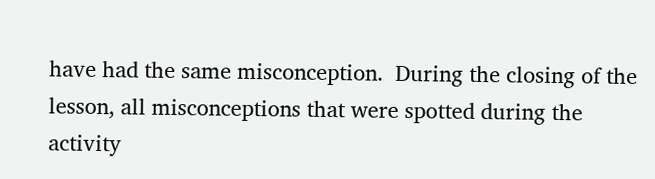have had the same misconception.  During the closing of the lesson, all misconceptions that were spotted during the activity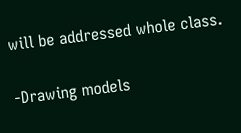will be addressed whole class.


-Drawing models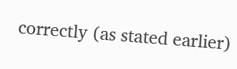correctly (as stated earlier)